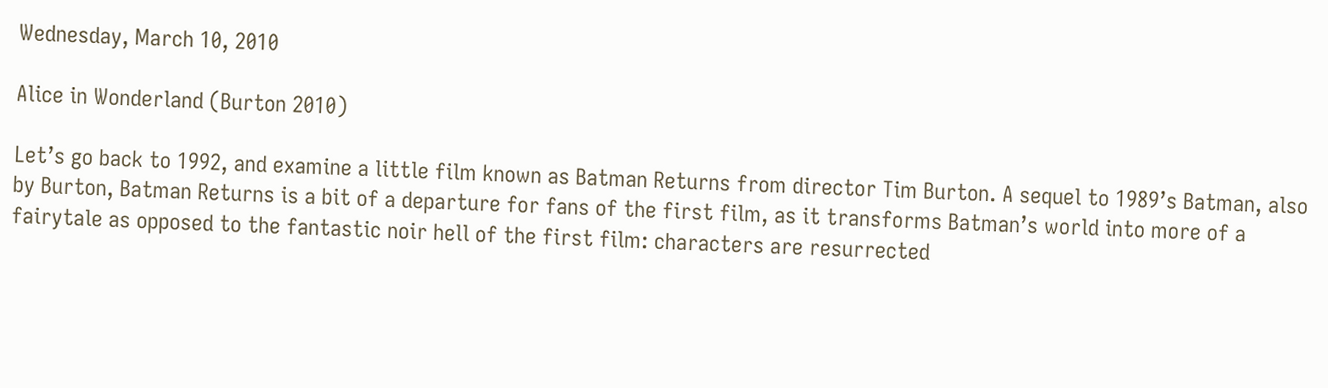Wednesday, March 10, 2010

Alice in Wonderland (Burton 2010)

Let’s go back to 1992, and examine a little film known as Batman Returns from director Tim Burton. A sequel to 1989’s Batman, also by Burton, Batman Returns is a bit of a departure for fans of the first film, as it transforms Batman’s world into more of a fairytale as opposed to the fantastic noir hell of the first film: characters are resurrected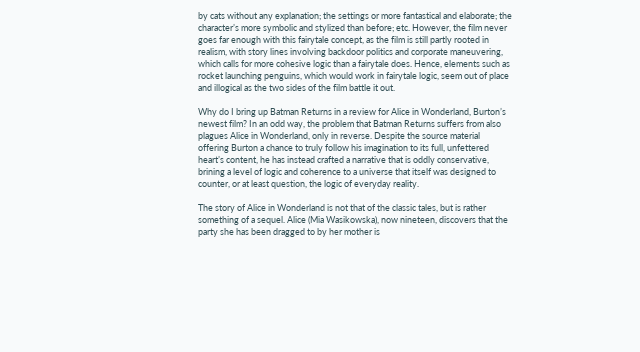by cats without any explanation; the settings or more fantastical and elaborate; the character’s more symbolic and stylized than before; etc. However, the film never goes far enough with this fairytale concept, as the film is still partly rooted in realism, with story lines involving backdoor politics and corporate maneuvering, which calls for more cohesive logic than a fairytale does. Hence, elements such as rocket launching penguins, which would work in fairytale logic, seem out of place and illogical as the two sides of the film battle it out.

Why do I bring up Batman Returns in a review for Alice in Wonderland, Burton’s newest film? In an odd way, the problem that Batman Returns suffers from also plagues Alice in Wonderland, only in reverse. Despite the source material offering Burton a chance to truly follow his imagination to its full, unfettered heart’s content, he has instead crafted a narrative that is oddly conservative, brining a level of logic and coherence to a universe that itself was designed to counter, or at least question, the logic of everyday reality.

The story of Alice in Wonderland is not that of the classic tales, but is rather something of a sequel. Alice (Mia Wasikowska), now nineteen, discovers that the party she has been dragged to by her mother is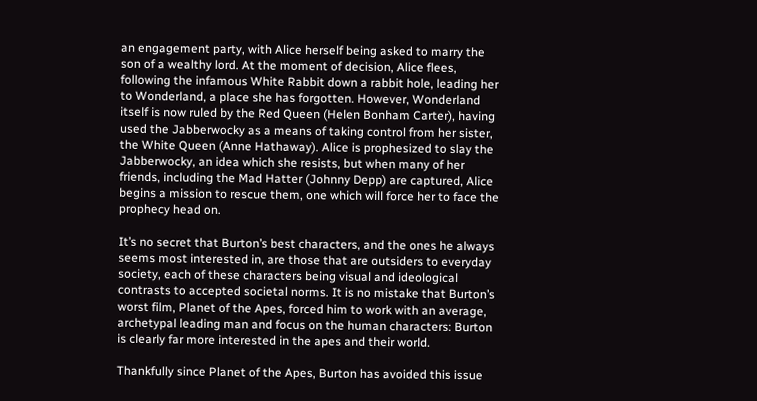an engagement party, with Alice herself being asked to marry the son of a wealthy lord. At the moment of decision, Alice flees, following the infamous White Rabbit down a rabbit hole, leading her to Wonderland, a place she has forgotten. However, Wonderland itself is now ruled by the Red Queen (Helen Bonham Carter), having used the Jabberwocky as a means of taking control from her sister, the White Queen (Anne Hathaway). Alice is prophesized to slay the Jabberwocky, an idea which she resists, but when many of her friends, including the Mad Hatter (Johnny Depp) are captured, Alice begins a mission to rescue them, one which will force her to face the prophecy head on.

It’s no secret that Burton’s best characters, and the ones he always seems most interested in, are those that are outsiders to everyday society, each of these characters being visual and ideological contrasts to accepted societal norms. It is no mistake that Burton’s worst film, Planet of the Apes, forced him to work with an average, archetypal leading man and focus on the human characters: Burton is clearly far more interested in the apes and their world.

Thankfully since Planet of the Apes, Burton has avoided this issue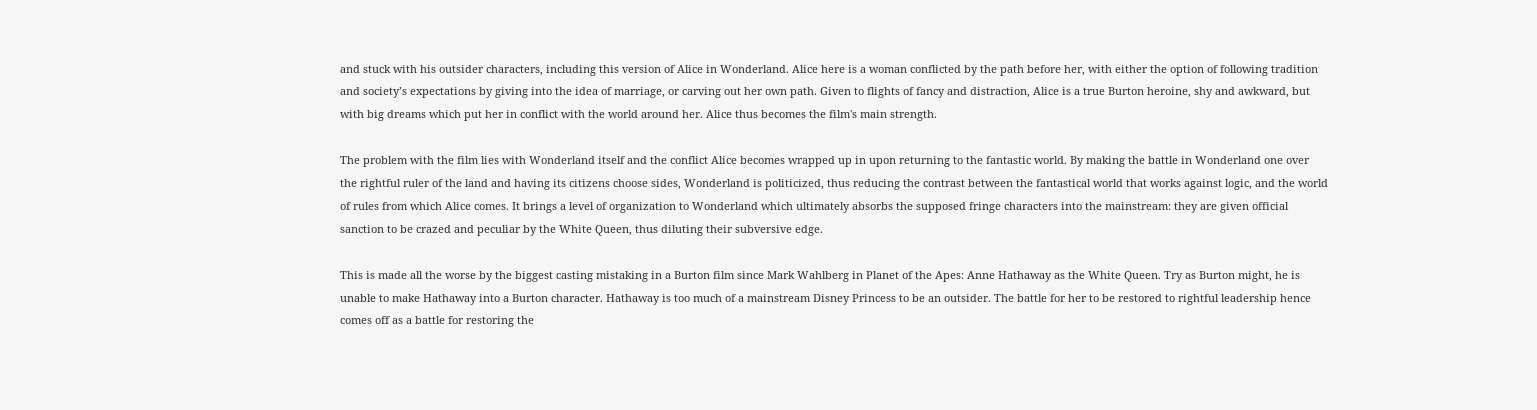and stuck with his outsider characters, including this version of Alice in Wonderland. Alice here is a woman conflicted by the path before her, with either the option of following tradition and society’s expectations by giving into the idea of marriage, or carving out her own path. Given to flights of fancy and distraction, Alice is a true Burton heroine, shy and awkward, but with big dreams which put her in conflict with the world around her. Alice thus becomes the film's main strength.

The problem with the film lies with Wonderland itself and the conflict Alice becomes wrapped up in upon returning to the fantastic world. By making the battle in Wonderland one over the rightful ruler of the land and having its citizens choose sides, Wonderland is politicized, thus reducing the contrast between the fantastical world that works against logic, and the world of rules from which Alice comes. It brings a level of organization to Wonderland which ultimately absorbs the supposed fringe characters into the mainstream: they are given official sanction to be crazed and peculiar by the White Queen, thus diluting their subversive edge.

This is made all the worse by the biggest casting mistaking in a Burton film since Mark Wahlberg in Planet of the Apes: Anne Hathaway as the White Queen. Try as Burton might, he is unable to make Hathaway into a Burton character. Hathaway is too much of a mainstream Disney Princess to be an outsider. The battle for her to be restored to rightful leadership hence comes off as a battle for restoring the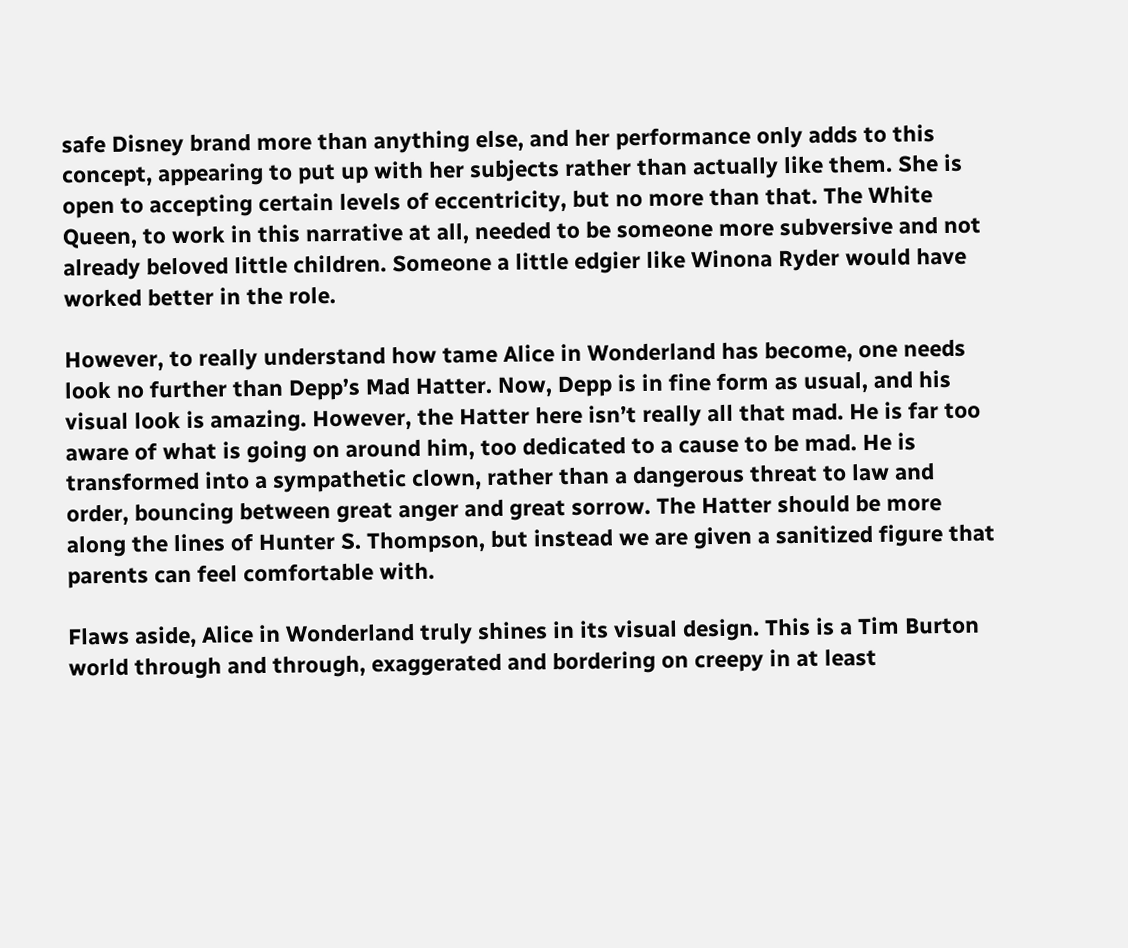safe Disney brand more than anything else, and her performance only adds to this concept, appearing to put up with her subjects rather than actually like them. She is open to accepting certain levels of eccentricity, but no more than that. The White Queen, to work in this narrative at all, needed to be someone more subversive and not already beloved little children. Someone a little edgier like Winona Ryder would have worked better in the role.

However, to really understand how tame Alice in Wonderland has become, one needs look no further than Depp’s Mad Hatter. Now, Depp is in fine form as usual, and his visual look is amazing. However, the Hatter here isn’t really all that mad. He is far too aware of what is going on around him, too dedicated to a cause to be mad. He is transformed into a sympathetic clown, rather than a dangerous threat to law and order, bouncing between great anger and great sorrow. The Hatter should be more along the lines of Hunter S. Thompson, but instead we are given a sanitized figure that parents can feel comfortable with.

Flaws aside, Alice in Wonderland truly shines in its visual design. This is a Tim Burton world through and through, exaggerated and bordering on creepy in at least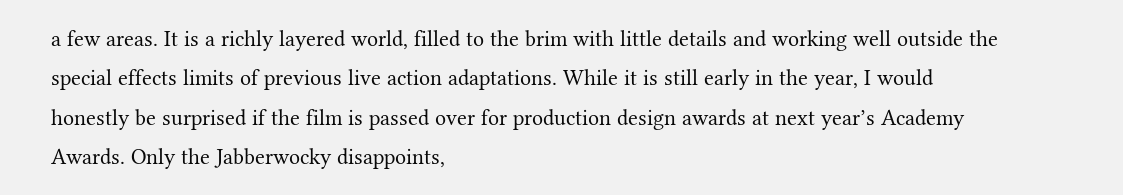a few areas. It is a richly layered world, filled to the brim with little details and working well outside the special effects limits of previous live action adaptations. While it is still early in the year, I would honestly be surprised if the film is passed over for production design awards at next year’s Academy Awards. Only the Jabberwocky disappoints,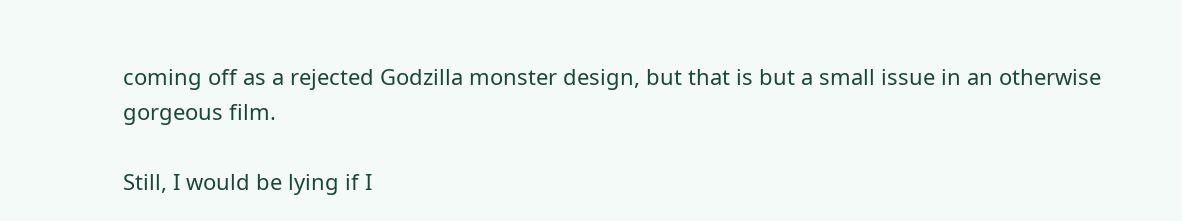coming off as a rejected Godzilla monster design, but that is but a small issue in an otherwise gorgeous film.

Still, I would be lying if I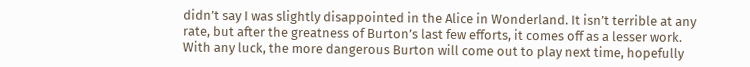didn’t say I was slightly disappointed in the Alice in Wonderland. It isn’t terrible at any rate, but after the greatness of Burton’s last few efforts, it comes off as a lesser work. With any luck, the more dangerous Burton will come out to play next time, hopefully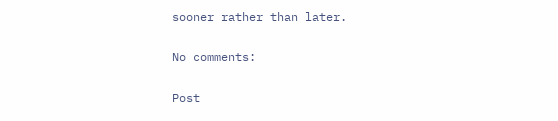sooner rather than later.

No comments:

Post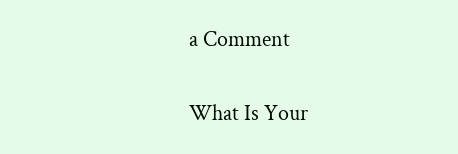a Comment

What Is Your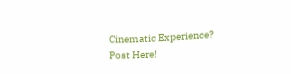Cinematic Experience? Post Here!